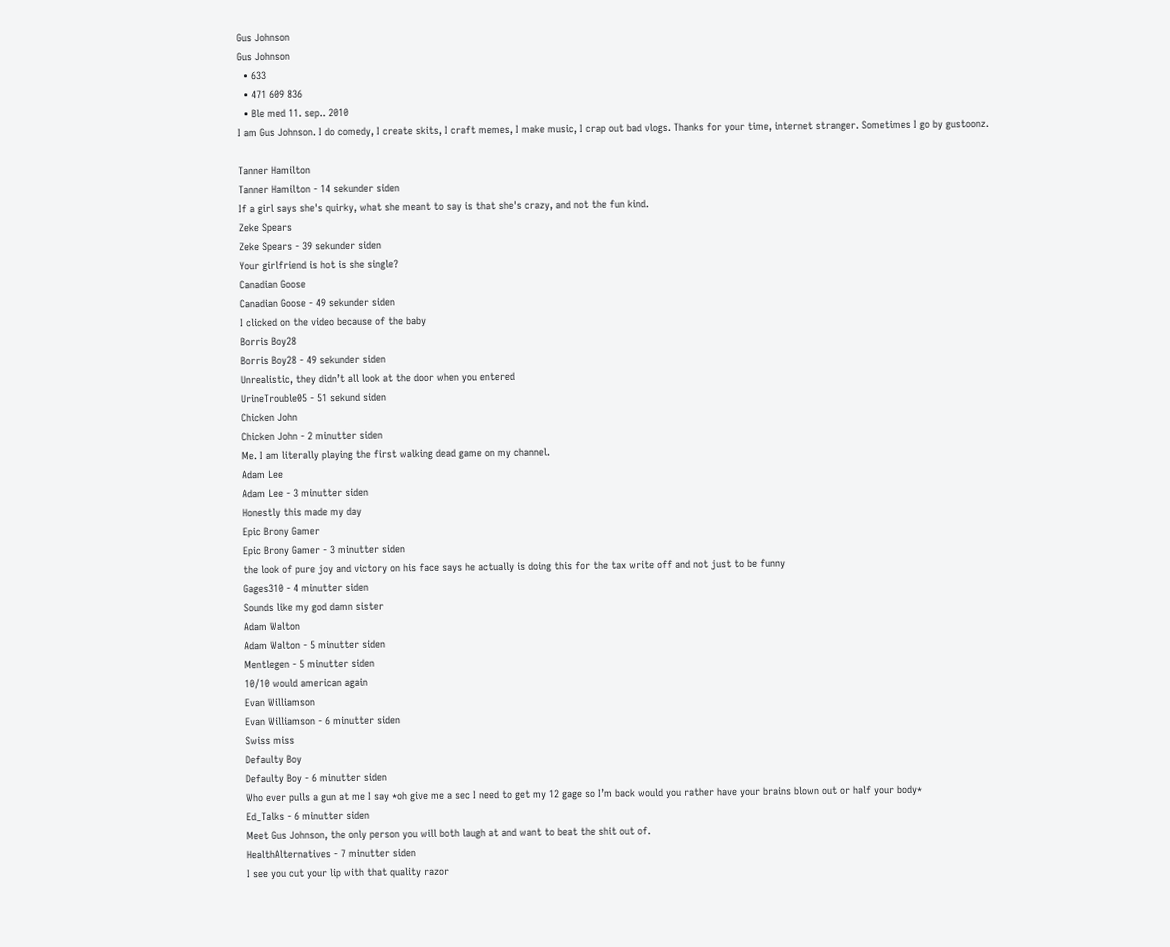Gus Johnson
Gus Johnson
  • 633
  • 471 609 836
  • Ble med 11. sep.. 2010
I am Gus Johnson. I do comedy, I create skits, I craft memes, I make music, I crap out bad vlogs. Thanks for your time, internet stranger. Sometimes I go by gustoonz.

Tanner Hamilton
Tanner Hamilton - 14 sekunder siden
If a girl says she's quirky, what she meant to say is that she's crazy, and not the fun kind.
Zeke Spears
Zeke Spears - 39 sekunder siden
Your girlfriend is hot is she single?
Canadian Goose
Canadian Goose - 49 sekunder siden
I clicked on the video because of the baby
Borris Boy28
Borris Boy28 - 49 sekunder siden
Unrealistic, they didn’t all look at the door when you entered
UrineTrouble05 - 51 sekund siden
Chicken John
Chicken John - 2 minutter siden
Me. I am literally playing the first walking dead game on my channel.
Adam Lee
Adam Lee - 3 minutter siden
Honestly this made my day
Epic Brony Gamer
Epic Brony Gamer - 3 minutter siden
the look of pure joy and victory on his face says he actually is doing this for the tax write off and not just to be funny
Gages310 - 4 minutter siden
Sounds like my god damn sister
Adam Walton
Adam Walton - 5 minutter siden
Mentlegen - 5 minutter siden
10/10 would american again
Evan Williamson
Evan Williamson - 6 minutter siden
Swiss miss
Defaulty Boy
Defaulty Boy - 6 minutter siden
Who ever pulls a gun at me I say *oh give me a sec I need to get my 12 gage so I’m back would you rather have your brains blown out or half your body*
Ed_Talks - 6 minutter siden
Meet Gus Johnson, the only person you will both laugh at and want to beat the shit out of.
HealthAlternatives - 7 minutter siden
I see you cut your lip with that quality razor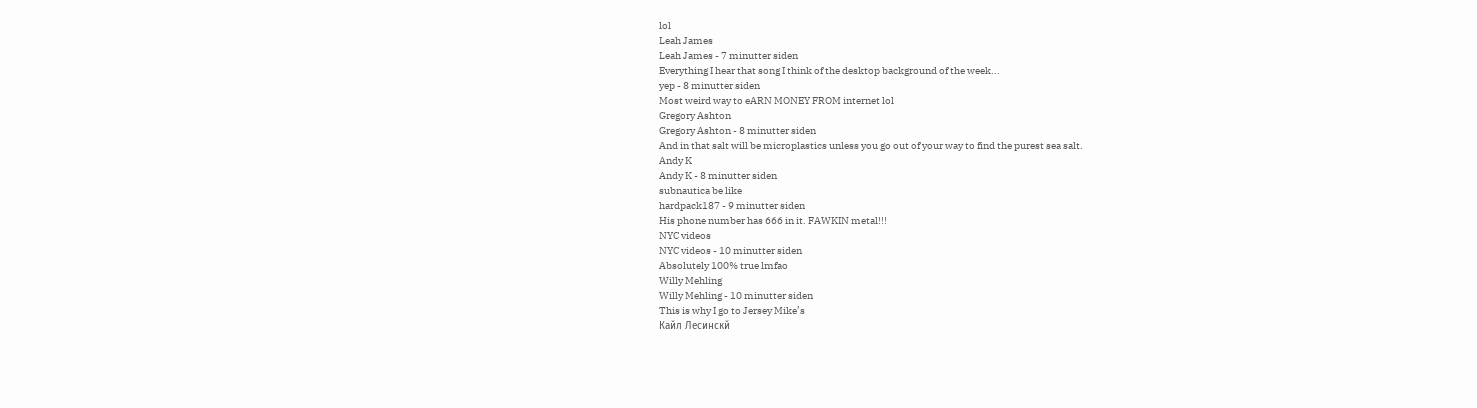lol
Leah James
Leah James - 7 minutter siden
Everything I hear that song I think of the desktop background of the week...
yep - 8 minutter siden
Most weird way to eARN MONEY FROM internet lol
Gregory Ashton
Gregory Ashton - 8 minutter siden
And in that salt will be microplastics unless you go out of your way to find the purest sea salt.
Andy K
Andy K - 8 minutter siden
subnautica be like
hardpack187 - 9 minutter siden
His phone number has 666 in it. FAWKIN metal!!!
NYC videos
NYC videos - 10 minutter siden
Absolutely 100% true lmfao
Willy Mehling
Willy Mehling - 10 minutter siden
This is why I go to Jersey Mike’s
Кайл Лесинскй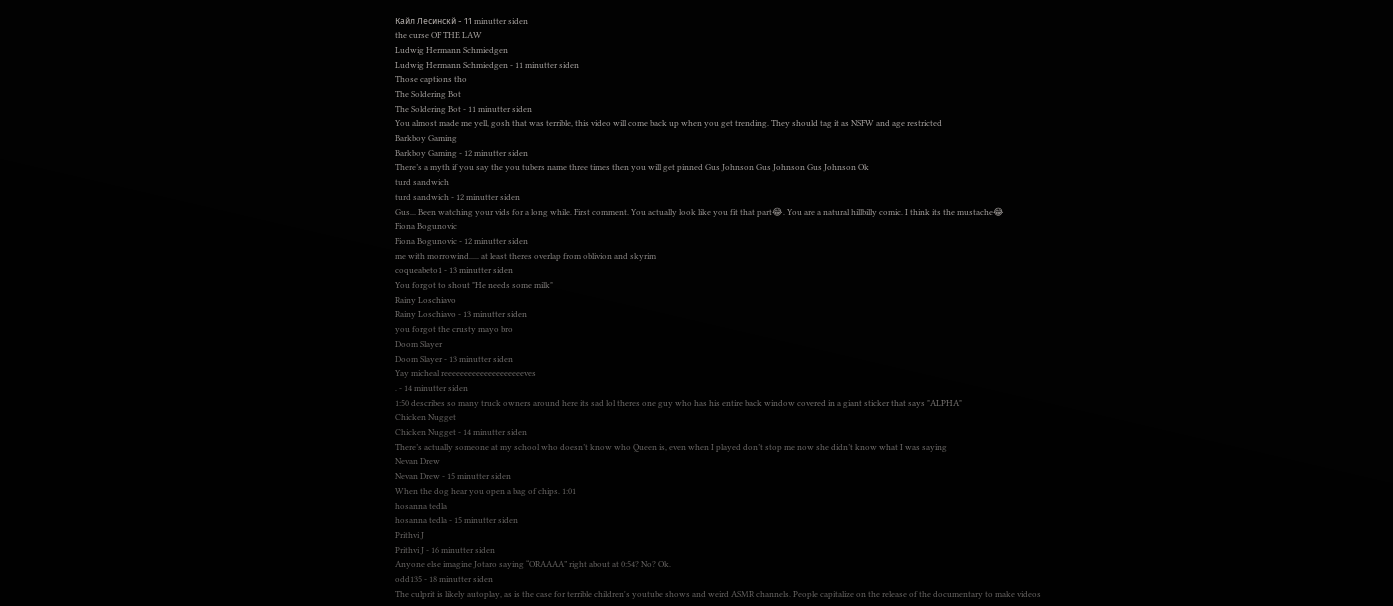Кайл Лесинскй - 11 minutter siden
the curse OF THE LAW
Ludwig Hermann Schmiedgen
Ludwig Hermann Schmiedgen - 11 minutter siden
Those captions tho
The Soldering Bot
The Soldering Bot - 11 minutter siden
You almost made me yell, gosh that was terrible, this video will come back up when you get trending. They should tag it as NSFW and age restricted
Barkboy Gaming
Barkboy Gaming - 12 minutter siden
There’s a myth if you say the you tubers name three times then you will get pinned Gus Johnson Gus Johnson Gus Johnson Ok
turd sandwich
turd sandwich - 12 minutter siden
Gus... Been watching your vids for a long while. First comment. You actually look like you fit that part😂. You are a natural hillbilly comic. I think its the mustache😂
Fiona Bogunovic
Fiona Bogunovic - 12 minutter siden
me with morrowind..... at least theres overlap from oblivion and skyrim
coqueabeto1 - 13 minutter siden
You forgot to shout "He needs some milk"
Rainy Loschiavo
Rainy Loschiavo - 13 minutter siden
you forgot the crusty mayo bro
Doom Slayer
Doom Slayer - 13 minutter siden
Yay micheal reeeeeeeeeeeeeeeeeeeeves
. - 14 minutter siden
1:50 describes so many truck owners around here its sad lol theres one guy who has his entire back window covered in a giant sticker that says "ALPHA"
Chicken Nugget
Chicken Nugget - 14 minutter siden
There’s actually someone at my school who doesn’t know who Queen is, even when I played don’t stop me now she didn’t know what I was saying
Nevan Drew
Nevan Drew - 15 minutter siden
When the dog hear you open a bag of chips. 1:01
hosanna tedla
hosanna tedla - 15 minutter siden
Prithvi J
Prithvi J - 16 minutter siden
Anyone else imagine Jotaro saying “ORAAAA” right about at 0:54? No? Ok.
odd135 - 18 minutter siden
The culprit is likely autoplay, as is the case for terrible children's youtube shows and weird ASMR channels. People capitalize on the release of the documentary to make videos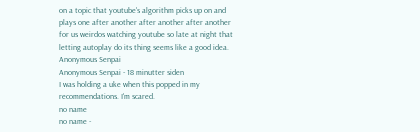on a topic that youtube's algorithm picks up on and plays one after another after another after another for us weirdos watching youtube so late at night that letting autoplay do its thing seems like a good idea.
Anonymous Senpai
Anonymous Senpai - 18 minutter siden
I was holding a uke when this popped in my recommendations. I'm scared.
no name
no name -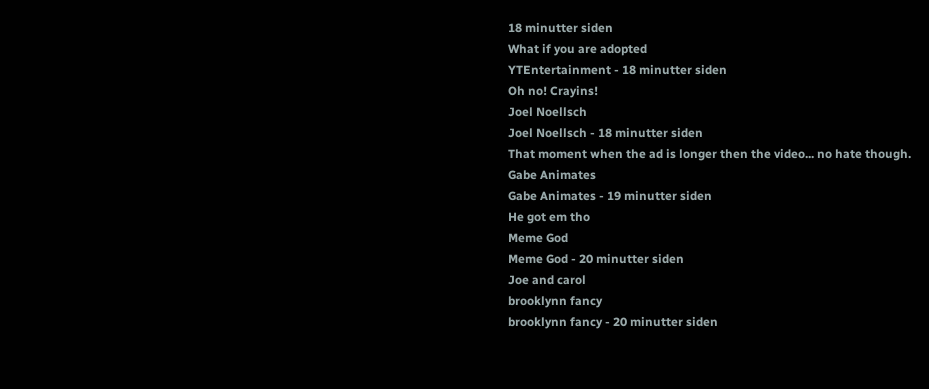18 minutter siden
What if you are adopted
YTEntertainment - 18 minutter siden
Oh no! Crayins!
Joel Noellsch
Joel Noellsch - 18 minutter siden
That moment when the ad is longer then the video... no hate though.
Gabe Animates
Gabe Animates - 19 minutter siden
He got em tho
Meme God
Meme God - 20 minutter siden
Joe and carol
brooklynn fancy
brooklynn fancy - 20 minutter siden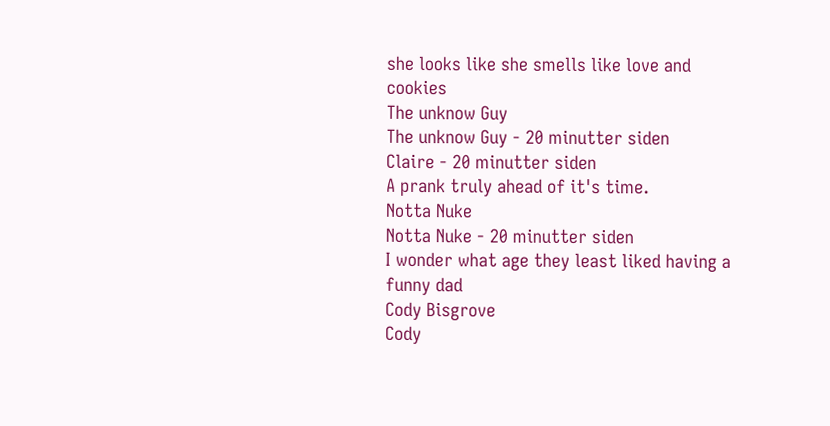she looks like she smells like love and cookies
The unknow Guy
The unknow Guy - 20 minutter siden
Claire - 20 minutter siden
A prank truly ahead of it's time.
Notta Nuke
Notta Nuke - 20 minutter siden
I wonder what age they least liked having a funny dad
Cody Bisgrove
Cody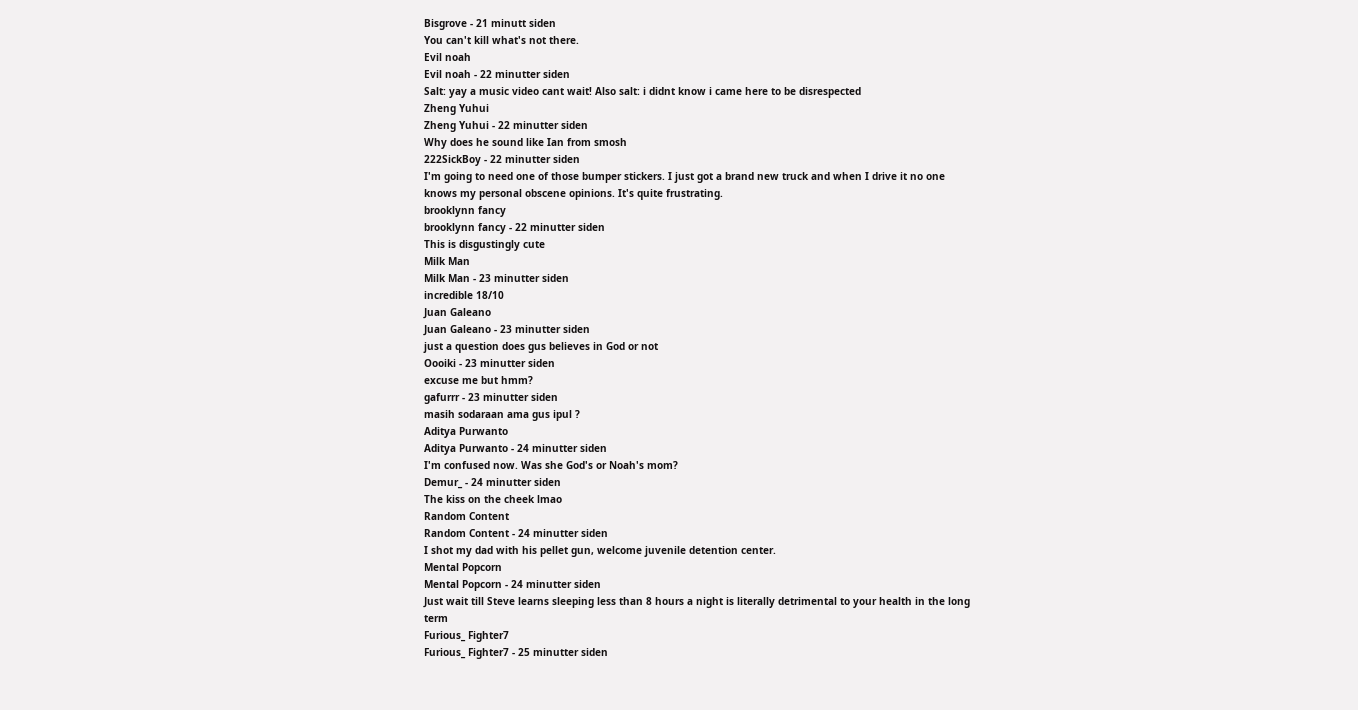Bisgrove - 21 minutt siden
You can't kill what's not there.
Evil noah
Evil noah - 22 minutter siden
Salt: yay a music video cant wait! Also salt: i didnt know i came here to be disrespected
Zheng Yuhui
Zheng Yuhui - 22 minutter siden
Why does he sound like Ian from smosh
222SickBoy - 22 minutter siden
I'm going to need one of those bumper stickers. I just got a brand new truck and when I drive it no one knows my personal obscene opinions. It's quite frustrating.
brooklynn fancy
brooklynn fancy - 22 minutter siden
This is disgustingly cute
Milk Man
Milk Man - 23 minutter siden
incredible 18/10
Juan Galeano
Juan Galeano - 23 minutter siden
just a question does gus believes in God or not
Oooiki - 23 minutter siden
excuse me but hmm?
gafurrr - 23 minutter siden
masih sodaraan ama gus ipul ?
Aditya Purwanto
Aditya Purwanto - 24 minutter siden
I'm confused now. Was she God's or Noah's mom?
Demur_ - 24 minutter siden
The kiss on the cheek lmao
Random Content
Random Content - 24 minutter siden
I shot my dad with his pellet gun, welcome juvenile detention center.
Mental Popcorn
Mental Popcorn - 24 minutter siden
Just wait till Steve learns sleeping less than 8 hours a night is literally detrimental to your health in the long term
Furious_ Fighter7
Furious_ Fighter7 - 25 minutter siden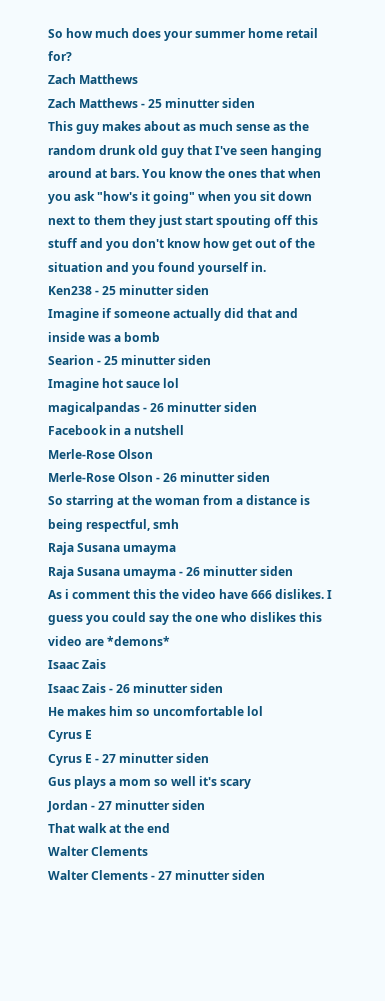So how much does your summer home retail for?
Zach Matthews
Zach Matthews - 25 minutter siden
This guy makes about as much sense as the random drunk old guy that I've seen hanging around at bars. You know the ones that when you ask "how's it going" when you sit down next to them they just start spouting off this stuff and you don't know how get out of the situation and you found yourself in.
Ken238 - 25 minutter siden
Imagine if someone actually did that and inside was a bomb
Searion - 25 minutter siden
Imagine hot sauce lol
magicalpandas - 26 minutter siden
Facebook in a nutshell
Merle-Rose Olson
Merle-Rose Olson - 26 minutter siden
So starring at the woman from a distance is being respectful, smh
Raja Susana umayma
Raja Susana umayma - 26 minutter siden
As i comment this the video have 666 dislikes. I guess you could say the one who dislikes this video are *demons*
Isaac Zais
Isaac Zais - 26 minutter siden
He makes him so uncomfortable lol
Cyrus E
Cyrus E - 27 minutter siden
Gus plays a mom so well it's scary
Jordan - 27 minutter siden
That walk at the end
Walter Clements
Walter Clements - 27 minutter siden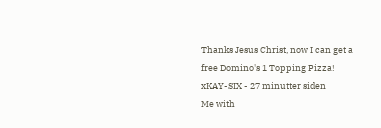Thanks Jesus Christ, now I can get a free Domino's 1 Topping Pizza!
xKAY-SIX - 27 minutter siden
Me with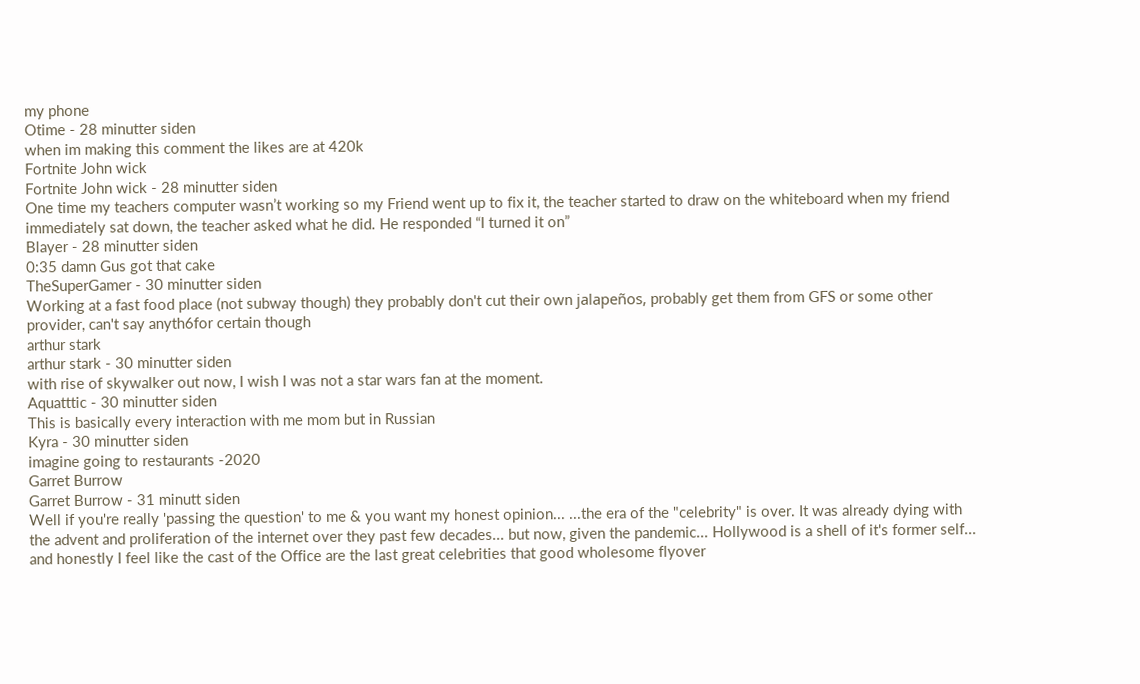my phone
Otime - 28 minutter siden
when im making this comment the likes are at 420k
Fortnite John wick
Fortnite John wick - 28 minutter siden
One time my teachers computer wasn’t working so my Friend went up to fix it, the teacher started to draw on the whiteboard when my friend immediately sat down, the teacher asked what he did. He responded “I turned it on”
Blayer - 28 minutter siden
0:35 damn Gus got that cake
TheSuperGamer - 30 minutter siden
Working at a fast food place (not subway though) they probably don't cut their own jalapeños, probably get them from GFS or some other provider, can't say anyth6for certain though
arthur stark
arthur stark - 30 minutter siden
with rise of skywalker out now, I wish I was not a star wars fan at the moment.
Aquatttic - 30 minutter siden
This is basically every interaction with me mom but in Russian
Kyra - 30 minutter siden
imagine going to restaurants -2020
Garret Burrow
Garret Burrow - 31 minutt siden
Well if you're really 'passing the question' to me & you want my honest opinion... ...the era of the "celebrity" is over. It was already dying with the advent and proliferation of the internet over they past few decades... but now, given the pandemic... Hollywood is a shell of it's former self... and honestly I feel like the cast of the Office are the last great celebrities that good wholesome flyover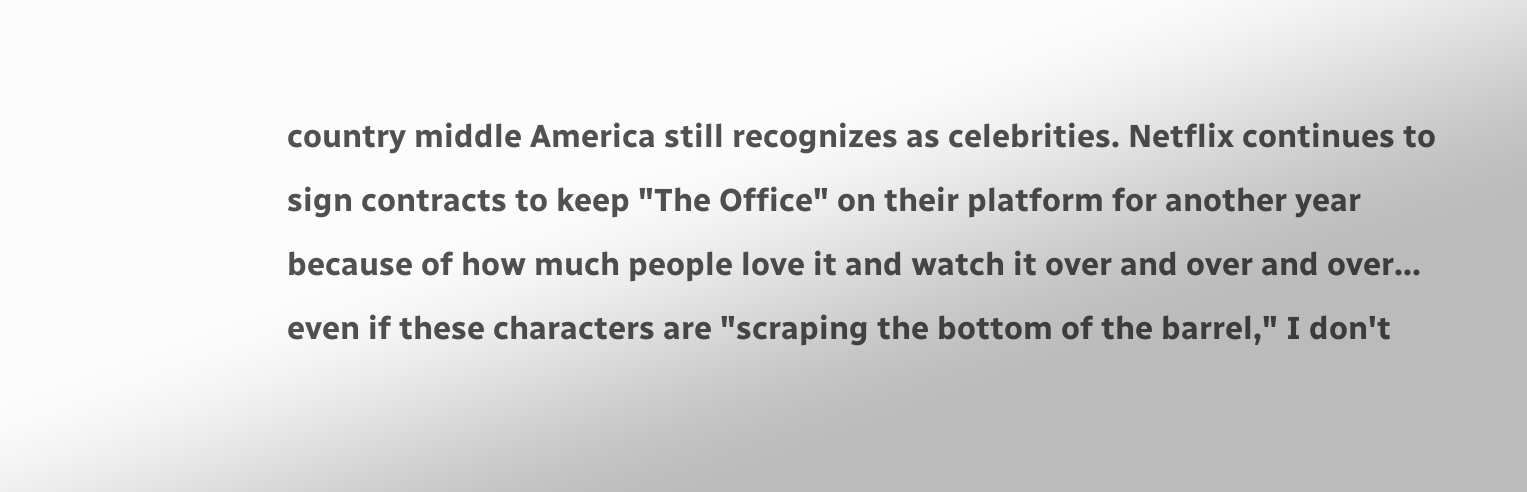country middle America still recognizes as celebrities. Netflix continues to sign contracts to keep "The Office" on their platform for another year because of how much people love it and watch it over and over and over... even if these characters are "scraping the bottom of the barrel," I don't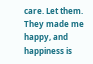care. Let them. They made me happy, and happiness is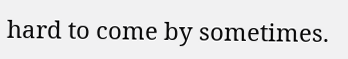hard to come by sometimes.